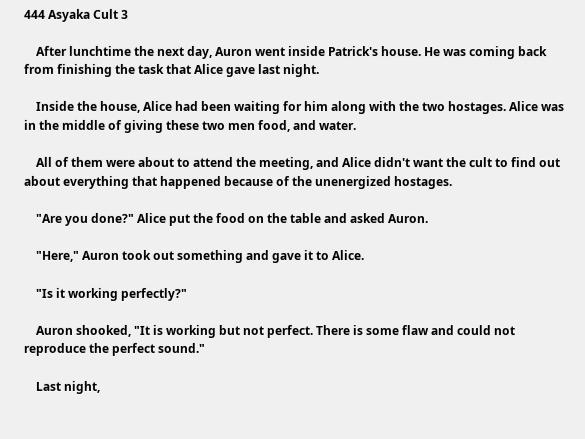444 Asyaka Cult 3

    After lunchtime the next day, Auron went inside Patrick's house. He was coming back from finishing the task that Alice gave last night.

    Inside the house, Alice had been waiting for him along with the two hostages. Alice was in the middle of giving these two men food, and water.

    All of them were about to attend the meeting, and Alice didn't want the cult to find out about everything that happened because of the unenergized hostages.

    "Are you done?" Alice put the food on the table and asked Auron.

    "Here," Auron took out something and gave it to Alice.

    "Is it working perfectly?"

    Auron shooked, "It is working but not perfect. There is some flaw and could not reproduce the perfect sound."

    Last night,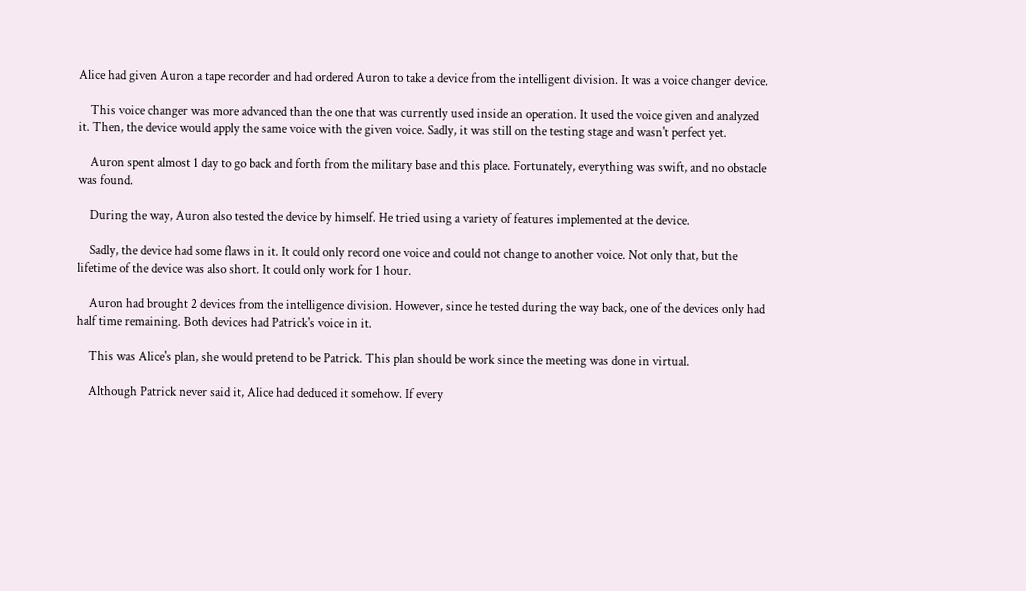Alice had given Auron a tape recorder and had ordered Auron to take a device from the intelligent division. It was a voice changer device.

    This voice changer was more advanced than the one that was currently used inside an operation. It used the voice given and analyzed it. Then, the device would apply the same voice with the given voice. Sadly, it was still on the testing stage and wasn't perfect yet.

    Auron spent almost 1 day to go back and forth from the military base and this place. Fortunately, everything was swift, and no obstacle was found.

    During the way, Auron also tested the device by himself. He tried using a variety of features implemented at the device.

    Sadly, the device had some flaws in it. It could only record one voice and could not change to another voice. Not only that, but the lifetime of the device was also short. It could only work for 1 hour.

    Auron had brought 2 devices from the intelligence division. However, since he tested during the way back, one of the devices only had half time remaining. Both devices had Patrick's voice in it.

    This was Alice's plan, she would pretend to be Patrick. This plan should be work since the meeting was done in virtual.

    Although Patrick never said it, Alice had deduced it somehow. If every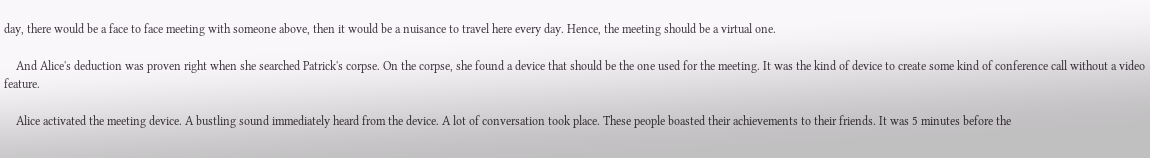day, there would be a face to face meeting with someone above, then it would be a nuisance to travel here every day. Hence, the meeting should be a virtual one.

    And Alice's deduction was proven right when she searched Patrick's corpse. On the corpse, she found a device that should be the one used for the meeting. It was the kind of device to create some kind of conference call without a video feature.

    Alice activated the meeting device. A bustling sound immediately heard from the device. A lot of conversation took place. These people boasted their achievements to their friends. It was 5 minutes before the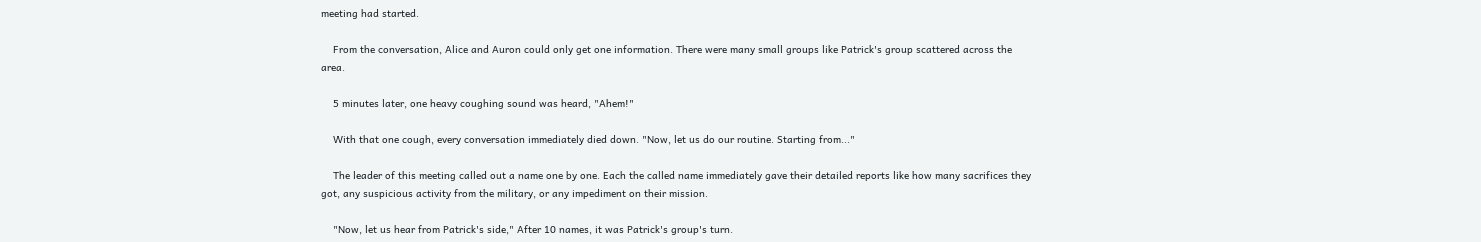meeting had started.

    From the conversation, Alice and Auron could only get one information. There were many small groups like Patrick's group scattered across the area.

    5 minutes later, one heavy coughing sound was heard, "Ahem!"

    With that one cough, every conversation immediately died down. "Now, let us do our routine. Starting from..."

    The leader of this meeting called out a name one by one. Each the called name immediately gave their detailed reports like how many sacrifices they got, any suspicious activity from the military, or any impediment on their mission.

    "Now, let us hear from Patrick's side," After 10 names, it was Patrick's group's turn.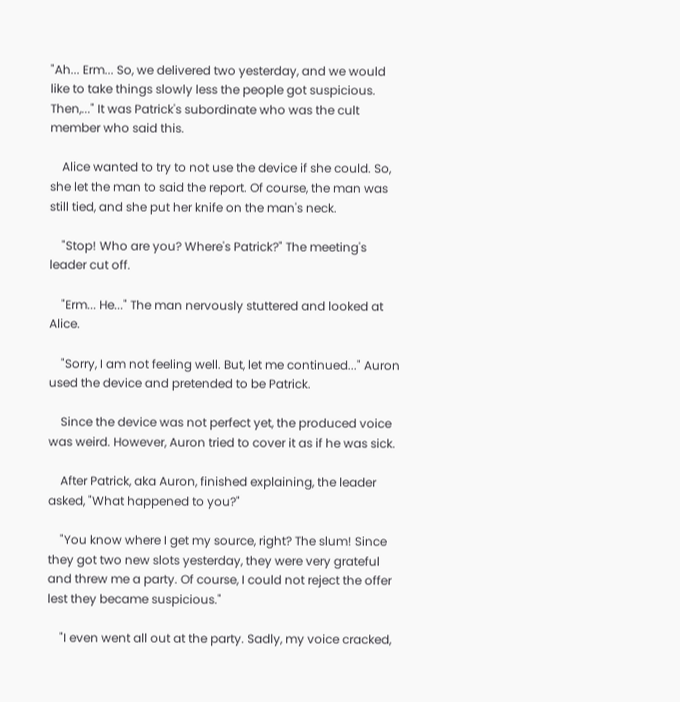"Ah... Erm... So, we delivered two yesterday, and we would like to take things slowly less the people got suspicious. Then,..." It was Patrick's subordinate who was the cult member who said this.

    Alice wanted to try to not use the device if she could. So, she let the man to said the report. Of course, the man was still tied, and she put her knife on the man's neck.

    "Stop! Who are you? Where's Patrick?" The meeting's leader cut off.

    "Erm... He..." The man nervously stuttered and looked at Alice.

    "Sorry, I am not feeling well. But, let me continued..." Auron used the device and pretended to be Patrick.

    Since the device was not perfect yet, the produced voice was weird. However, Auron tried to cover it as if he was sick.

    After Patrick, aka Auron, finished explaining, the leader asked, "What happened to you?"

    "You know where I get my source, right? The slum! Since they got two new slots yesterday, they were very grateful and threw me a party. Of course, I could not reject the offer lest they became suspicious."

    "I even went all out at the party. Sadly, my voice cracked,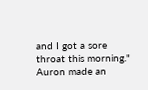and I got a sore throat this morning." Auron made an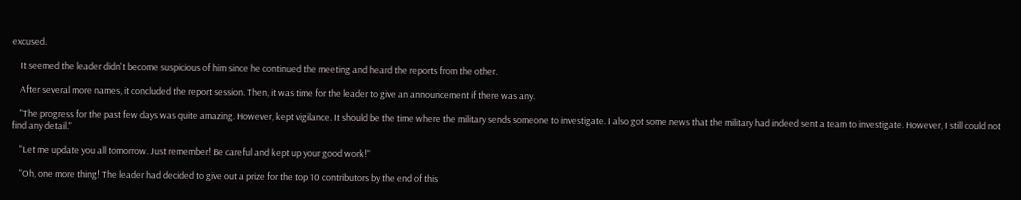excused.

    It seemed the leader didn't become suspicious of him since he continued the meeting and heard the reports from the other.

    After several more names, it concluded the report session. Then, it was time for the leader to give an announcement if there was any.

    "The progress for the past few days was quite amazing. However, kept vigilance. It should be the time where the military sends someone to investigate. I also got some news that the military had indeed sent a team to investigate. However, I still could not find any detail."

    "Let me update you all tomorrow. Just remember! Be careful and kept up your good work!"

    "Oh, one more thing! The leader had decided to give out a prize for the top 10 contributors by the end of this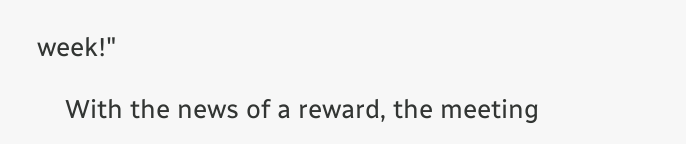week!"

    With the news of a reward, the meeting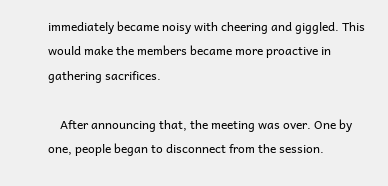immediately became noisy with cheering and giggled. This would make the members became more proactive in gathering sacrifices.

    After announcing that, the meeting was over. One by one, people began to disconnect from the session.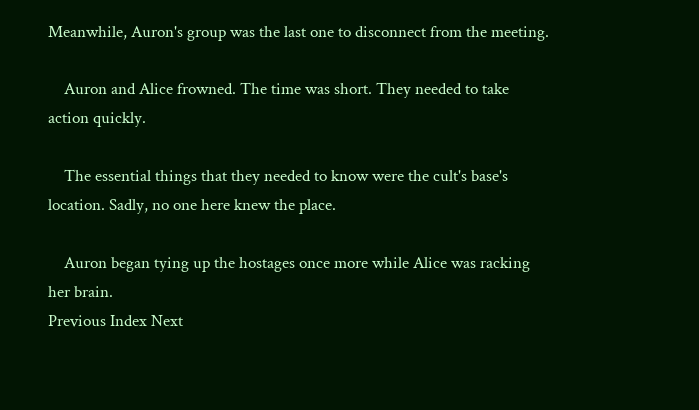Meanwhile, Auron's group was the last one to disconnect from the meeting.

    Auron and Alice frowned. The time was short. They needed to take action quickly.

    The essential things that they needed to know were the cult's base's location. Sadly, no one here knew the place.

    Auron began tying up the hostages once more while Alice was racking her brain.
Previous Index Next